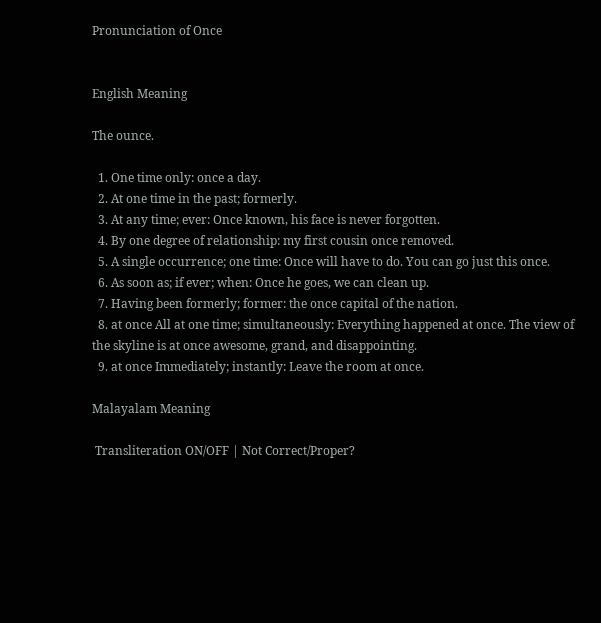Pronunciation of Once


English Meaning

The ounce.

  1. One time only: once a day.
  2. At one time in the past; formerly.
  3. At any time; ever: Once known, his face is never forgotten.
  4. By one degree of relationship: my first cousin once removed.
  5. A single occurrence; one time: Once will have to do. You can go just this once.
  6. As soon as; if ever; when: Once he goes, we can clean up.
  7. Having been formerly; former: the once capital of the nation.
  8. at once All at one time; simultaneously: Everything happened at once. The view of the skyline is at once awesome, grand, and disappointing.
  9. at once Immediately; instantly: Leave the room at once.

Malayalam Meaning

 Transliteration ON/OFF | Not Correct/Proper?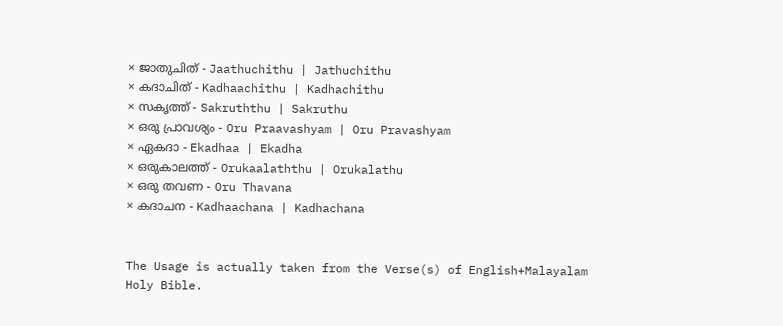× ജാതുചിത് - Jaathuchithu | Jathuchithu
× കദാചിത് - Kadhaachithu | Kadhachithu
× സകൃത്ത് - Sakruththu | Sakruthu
× ഒരു പ്രാവശ്യം - Oru Praavashyam | Oru Pravashyam
× ഏകദാ - Ekadhaa | Ekadha
× ഒരുകാലത്ത് - Orukaalaththu | Orukalathu
× ഒരു തവണ - Oru Thavana
× കദാചന - Kadhaachana | Kadhachana


The Usage is actually taken from the Verse(s) of English+Malayalam Holy Bible.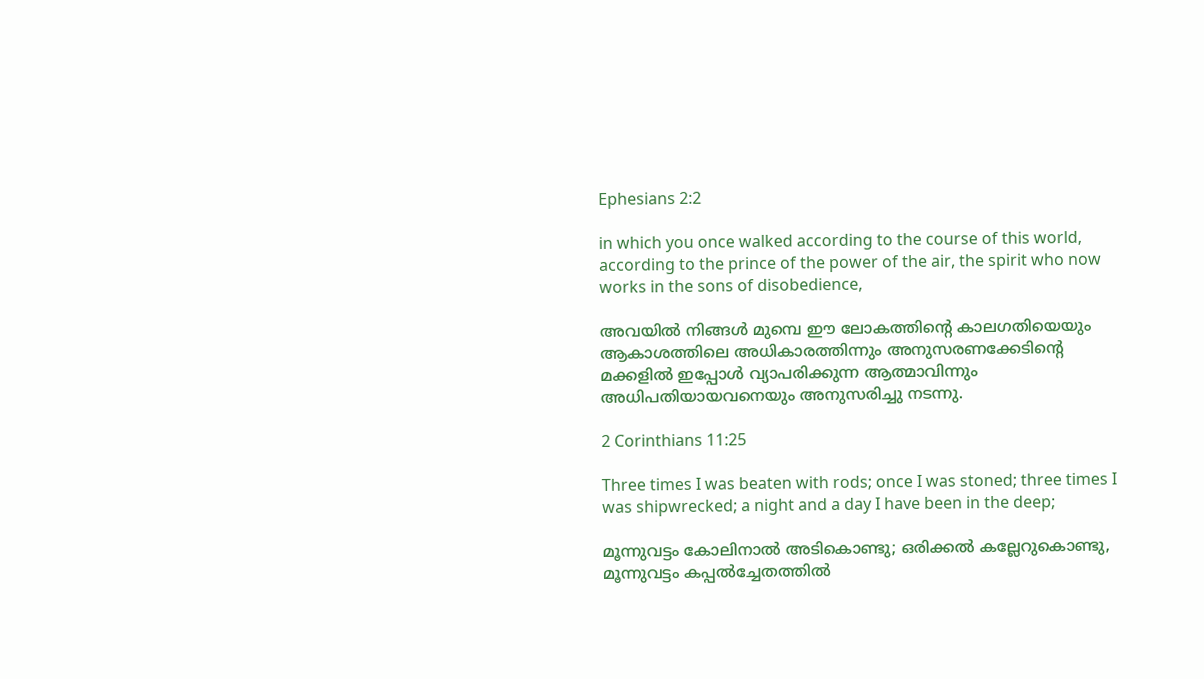Ephesians 2:2

in which you once walked according to the course of this world, according to the prince of the power of the air, the spirit who now works in the sons of disobedience,

അവയിൽ നിങ്ങൾ മുമ്പെ ഈ ലോകത്തിന്റെ കാലഗതിയെയും ആകാശത്തിലെ അധികാരത്തിന്നും അനുസരണക്കേടിന്റെ മക്കളിൽ ഇപ്പോൾ വ്യാപരിക്കുന്ന ആത്മാവിന്നും അധിപതിയായവനെയും അനുസരിച്ചു നടന്നു.

2 Corinthians 11:25

Three times I was beaten with rods; once I was stoned; three times I was shipwrecked; a night and a day I have been in the deep;

മൂന്നുവട്ടം കോലിനാൽ അടികൊണ്ടു; ഒരിക്കൽ കല്ലേറുകൊണ്ടു, മൂന്നുവട്ടം കപ്പൽച്ചേതത്തിൽ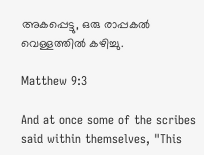അകപ്പെട്ടു, ഒരു രാപ്പകൽ വെള്ളത്തിൽ കഴിച്ചു.

Matthew 9:3

And at once some of the scribes said within themselves, "This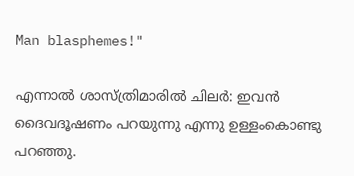Man blasphemes!"

എന്നാൽ ശാസ്ത്രിമാരിൽ ചിലർ: ഇവൻ ദൈവദൂഷണം പറയുന്നു എന്നു ഉള്ളംകൊണ്ടു പറഞ്ഞു.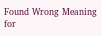Found Wrong Meaning for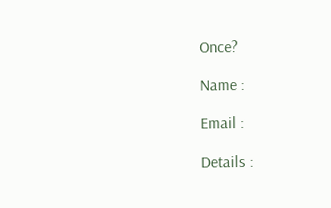Once?

Name :

Email :

Details :